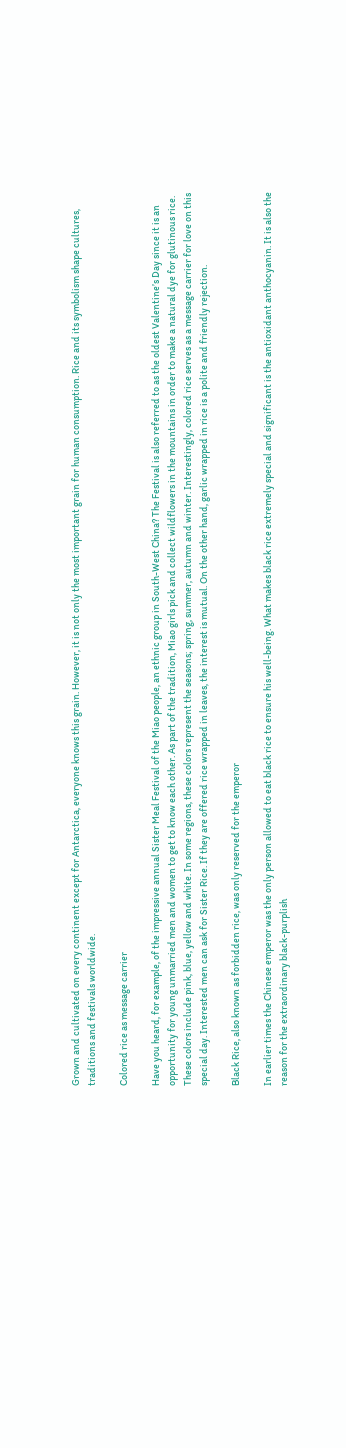Grown and cultivated on every continent except for Antarctica, everyone knows this grain. However, it is not only the most important grain for human consumption. Rice and its symbolism shape cultures, traditions and festivals worldwide.

Colored rice as message carrier

Have you heard, for example, of the impressive annual Sister Meal Festival of the Miao people, an ethnic group in South-West China? The Festival is also referred to as the oldest Valentine’s Day since it is an opportunity for young unmarried men and women to get to know each other. As part of the tradition, Miao girls pick and collect wildflowers in the mountains in order to make a natural dye for glutinous rice. These colors include pink, blue, yellow and white. In some regions, these colors represent the seasons; spring, summer, autumn and winter. Interestingly, colored rice serves as a message carrier for love on this special day. Interested men can ask for Sister Rice. If they are offered rice wrapped in leaves, the interest is mutual. On the other hand, garlic wrapped in rice is a polite and friendly rejection.

Black Rice, also known as forbidden rice, was only reserved for the emperor

In earlier times the Chinese emperor was the only person allowed to eat black rice to ensure his well-being. What makes black rice extremely special and significant is the antioxidant anthocyanin. It is also the reason for the extraordinary black-purplish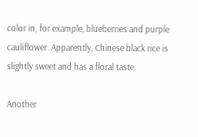color in, for example, blueberries and purple cauliflower. Apparently, Chinese black rice is slightly sweet and has a floral taste.

Another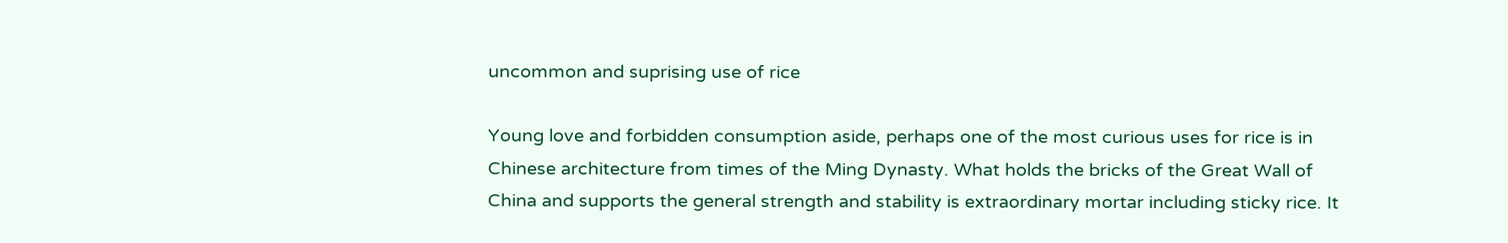uncommon and suprising use of rice

Young love and forbidden consumption aside, perhaps one of the most curious uses for rice is in Chinese architecture from times of the Ming Dynasty. What holds the bricks of the Great Wall of China and supports the general strength and stability is extraordinary mortar including sticky rice. It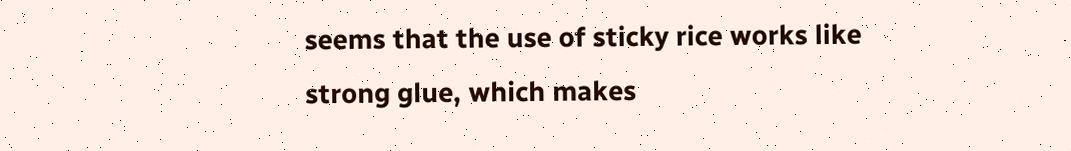seems that the use of sticky rice works like strong glue, which makes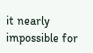it nearly impossible for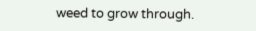weed to grow through.